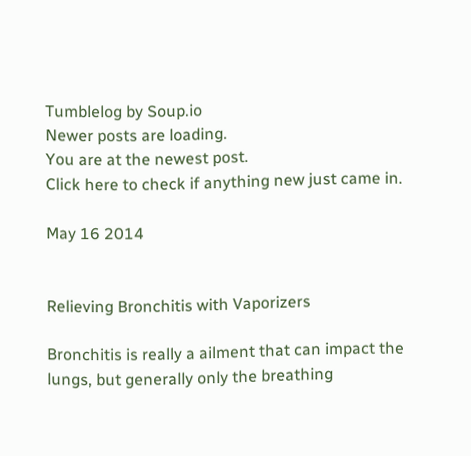Tumblelog by Soup.io
Newer posts are loading.
You are at the newest post.
Click here to check if anything new just came in.

May 16 2014


Relieving Bronchitis with Vaporizers

Bronchitis is really a ailment that can impact the lungs, but generally only the breathing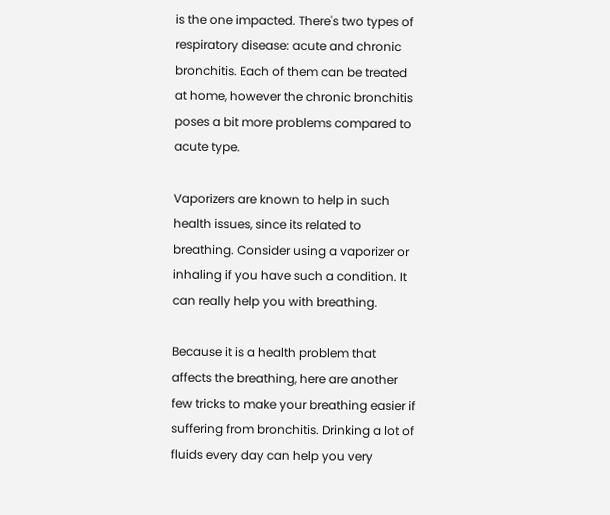is the one impacted. There's two types of respiratory disease: acute and chronic bronchitis. Each of them can be treated at home, however the chronic bronchitis poses a bit more problems compared to acute type.

Vaporizers are known to help in such health issues, since its related to breathing. Consider using a vaporizer or inhaling if you have such a condition. It can really help you with breathing.

Because it is a health problem that affects the breathing, here are another few tricks to make your breathing easier if suffering from bronchitis. Drinking a lot of fluids every day can help you very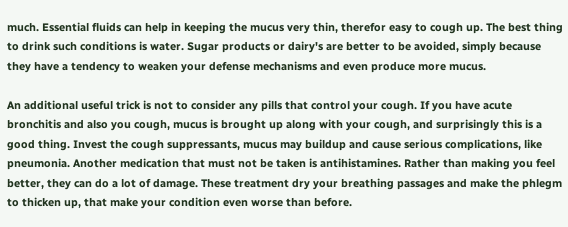much. Essential fluids can help in keeping the mucus very thin, therefor easy to cough up. The best thing to drink such conditions is water. Sugar products or dairy's are better to be avoided, simply because they have a tendency to weaken your defense mechanisms and even produce more mucus.

An additional useful trick is not to consider any pills that control your cough. If you have acute bronchitis and also you cough, mucus is brought up along with your cough, and surprisingly this is a good thing. Invest the cough suppressants, mucus may buildup and cause serious complications, like pneumonia. Another medication that must not be taken is antihistamines. Rather than making you feel better, they can do a lot of damage. These treatment dry your breathing passages and make the phlegm to thicken up, that make your condition even worse than before.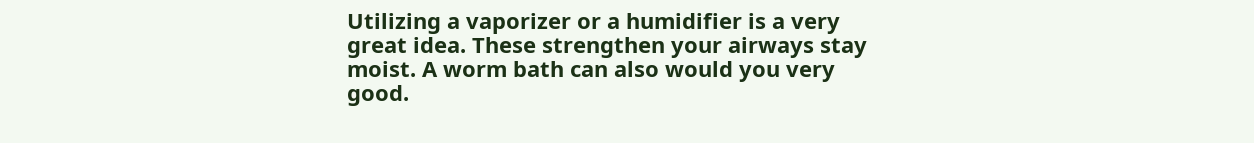Utilizing a vaporizer or a humidifier is a very great idea. These strengthen your airways stay moist. A worm bath can also would you very good.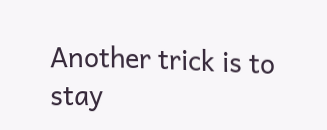Another trick is to stay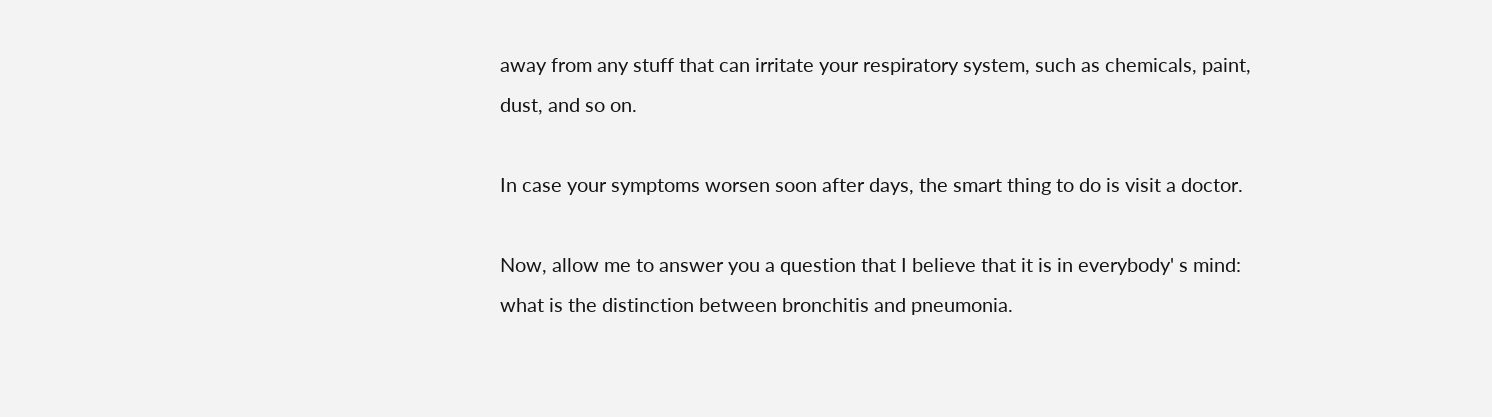away from any stuff that can irritate your respiratory system, such as chemicals, paint, dust, and so on.

In case your symptoms worsen soon after days, the smart thing to do is visit a doctor.

Now, allow me to answer you a question that I believe that it is in everybody' s mind: what is the distinction between bronchitis and pneumonia.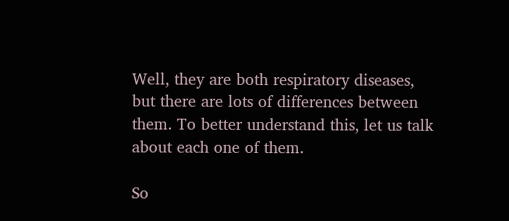Well, they are both respiratory diseases, but there are lots of differences between them. To better understand this, let us talk about each one of them.

So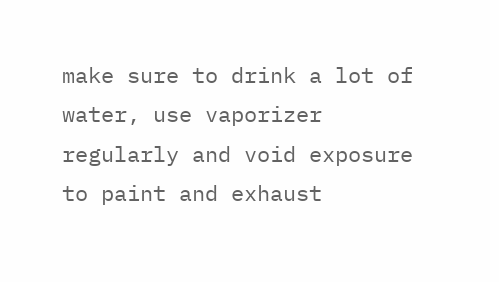make sure to drink a lot of water, use vaporizer regularly and void exposure to paint and exhaust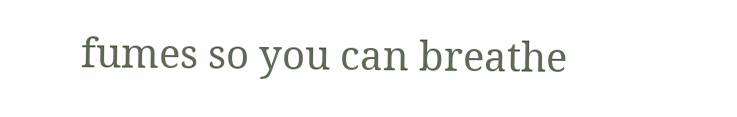fumes so you can breathe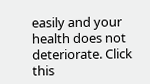easily and your health does not deteriorate. Click this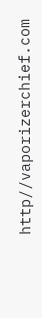http//vaporizerchief.com